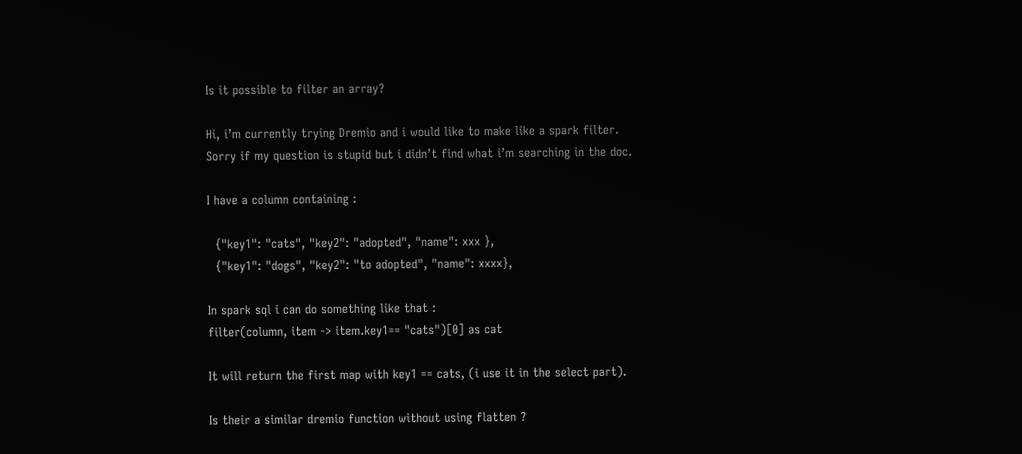Is it possible to filter an array?

Hi, i’m currently trying Dremio and i would like to make like a spark filter.
Sorry if my question is stupid but i didn’t find what i’m searching in the doc.

I have a column containing :

  {"key1": "cats", "key2": "adopted", "name": xxx },
  {"key1": "dogs", "key2": "to adopted", "name": xxxx},

In spark sql i can do something like that :
filter(column, item -> item.key1== "cats")[0] as cat

It will return the first map with key1 == cats, (i use it in the select part).

Is their a similar dremio function without using flatten ?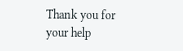Thank you for your help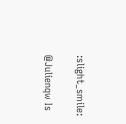:slight_smile:

@Julienqw Is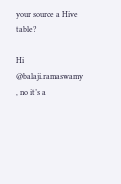your source a Hive table?

Hi @balaji.ramaswamy , no it’s a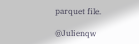parquet file.

@Julienqw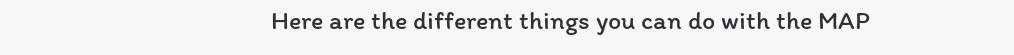Here are the different things you can do with the MAP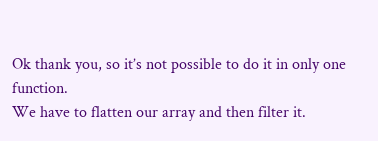Ok thank you, so it’s not possible to do it in only one function.
We have to flatten our array and then filter it.